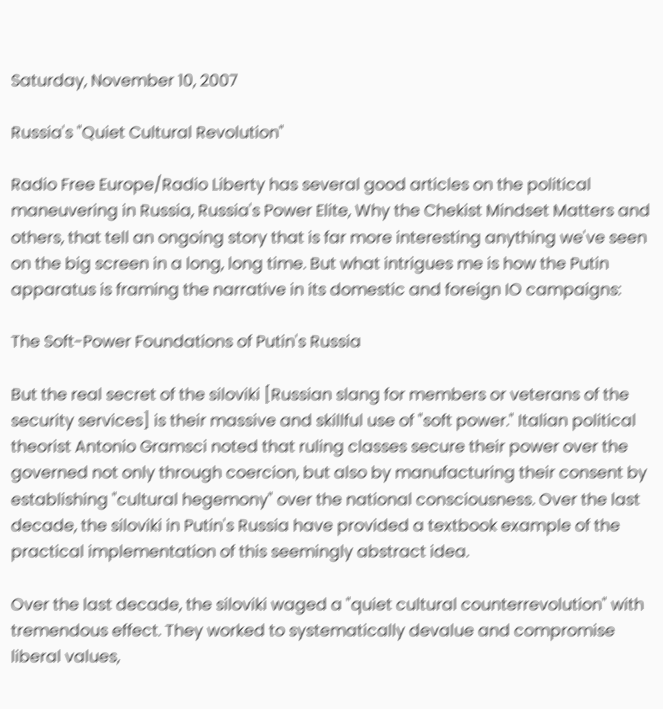Saturday, November 10, 2007

Russia's "Quiet Cultural Revolution"

Radio Free Europe/Radio Liberty has several good articles on the political maneuvering in Russia, Russia's Power Elite, Why the Chekist Mindset Matters and others, that tell an ongoing story that is far more interesting anything we've seen on the big screen in a long, long time. But what intrigues me is how the Putin apparatus is framing the narrative in its domestic and foreign IO campaigns:

The Soft-Power Foundations of Putin's Russia

But the real secret of the siloviki [Russian slang for members or veterans of the security services] is their massive and skillful use of "soft power." Italian political theorist Antonio Gramsci noted that ruling classes secure their power over the governed not only through coercion, but also by manufacturing their consent by establishing "cultural hegemony" over the national consciousness. Over the last decade, the siloviki in Putin's Russia have provided a textbook example of the practical implementation of this seemingly abstract idea.

Over the last decade, the siloviki waged a "quiet cultural counterrevolution" with tremendous effect. They worked to systematically devalue and compromise liberal values,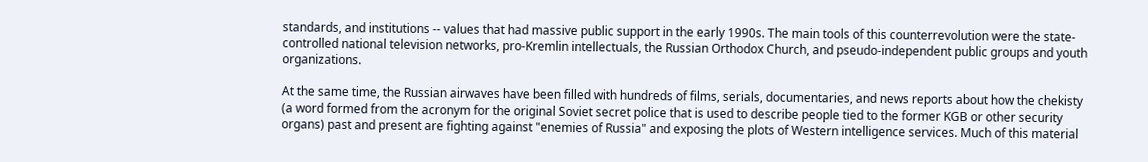standards, and institutions -- values that had massive public support in the early 1990s. The main tools of this counterrevolution were the state-controlled national television networks, pro-Kremlin intellectuals, the Russian Orthodox Church, and pseudo-independent public groups and youth organizations.

At the same time, the Russian airwaves have been filled with hundreds of films, serials, documentaries, and news reports about how the chekisty (a word formed from the acronym for the original Soviet secret police that is used to describe people tied to the former KGB or other security organs) past and present are fighting against "enemies of Russia" and exposing the plots of Western intelligence services. Much of this material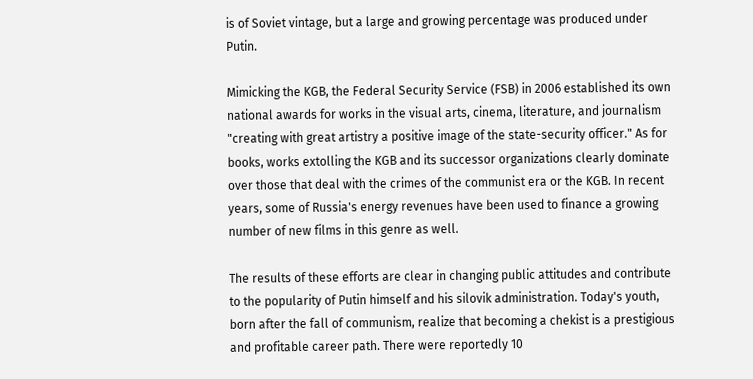is of Soviet vintage, but a large and growing percentage was produced under Putin.

Mimicking the KGB, the Federal Security Service (FSB) in 2006 established its own national awards for works in the visual arts, cinema, literature, and journalism "creating with great artistry a positive image of the state-security officer." As for books, works extolling the KGB and its successor organizations clearly dominate over those that deal with the crimes of the communist era or the KGB. In recent years, some of Russia's energy revenues have been used to finance a growing number of new films in this genre as well.

The results of these efforts are clear in changing public attitudes and contribute to the popularity of Putin himself and his silovik administration. Today's youth, born after the fall of communism, realize that becoming a chekist is a prestigious and profitable career path. There were reportedly 10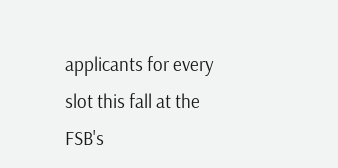applicants for every slot this fall at the FSB's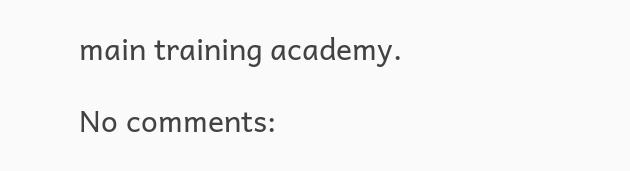main training academy.

No comments: